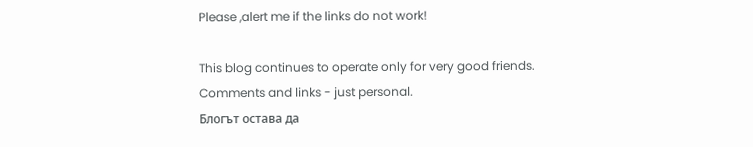Please ,alert me if the links do not work!

This blog continues to operate only for very good friends.
Comments and links - just personal.
Блогът остава да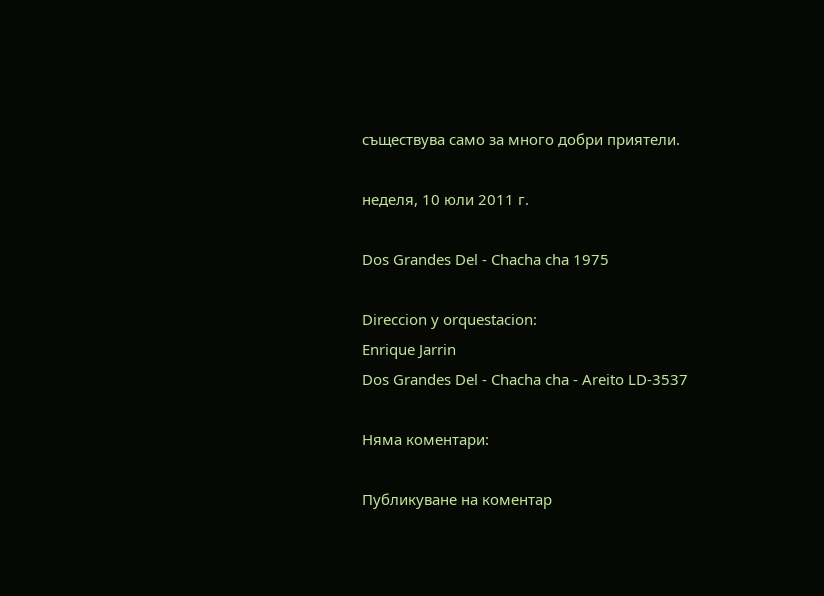съществува само за много добри приятели.

неделя, 10 юли 2011 г.

Dos Grandes Del - Chacha cha 1975

Direccion y orquestacion:
Enrique Jarrin
Dos Grandes Del - Chacha cha - Areito LD-3537

Няма коментари:

Публикуване на коментар